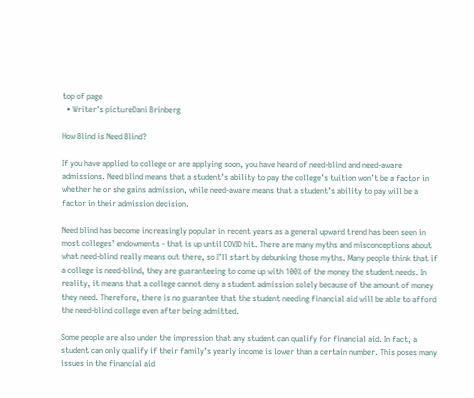top of page
  • Writer's pictureDani Brinberg

How Blind is Need Blind?

If you have applied to college or are applying soon, you have heard of need-blind and need-aware admissions. Need blind means that a student’s ability to pay the college’s tuition won’t be a factor in whether he or she gains admission, while need-aware means that a student’s ability to pay will be a factor in their admission decision.

Need blind has become increasingly popular in recent years as a general upward trend has been seen in most colleges’ endowments - that is up until COVID hit. There are many myths and misconceptions about what need-blind really means out there, so I’ll start by debunking those myths. Many people think that if a college is need-blind, they are guaranteeing to come up with 100% of the money the student needs. In reality, it means that a college cannot deny a student admission solely because of the amount of money they need. Therefore, there is no guarantee that the student needing financial aid will be able to afford the need-blind college even after being admitted.

Some people are also under the impression that any student can qualify for financial aid. In fact, a student can only qualify if their family’s yearly income is lower than a certain number. This poses many issues in the financial aid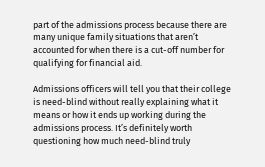part of the admissions process because there are many unique family situations that aren’t accounted for when there is a cut-off number for qualifying for financial aid.

Admissions officers will tell you that their college is need-blind without really explaining what it means or how it ends up working during the admissions process. It’s definitely worth questioning how much need-blind truly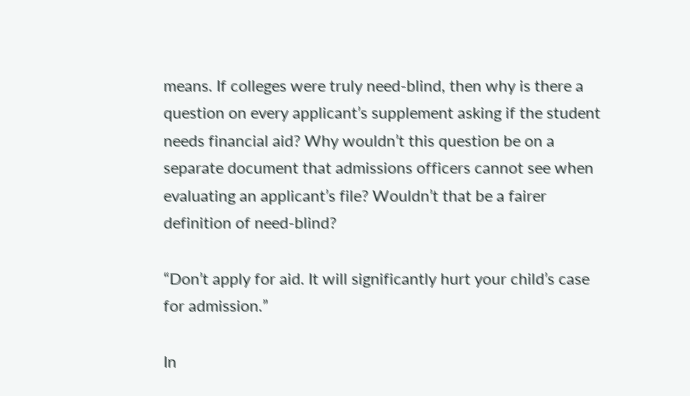means. If colleges were truly need-blind, then why is there a question on every applicant’s supplement asking if the student needs financial aid? Why wouldn’t this question be on a separate document that admissions officers cannot see when evaluating an applicant’s file? Wouldn’t that be a fairer definition of need-blind?

“Don’t apply for aid. It will significantly hurt your child’s case for admission.”

In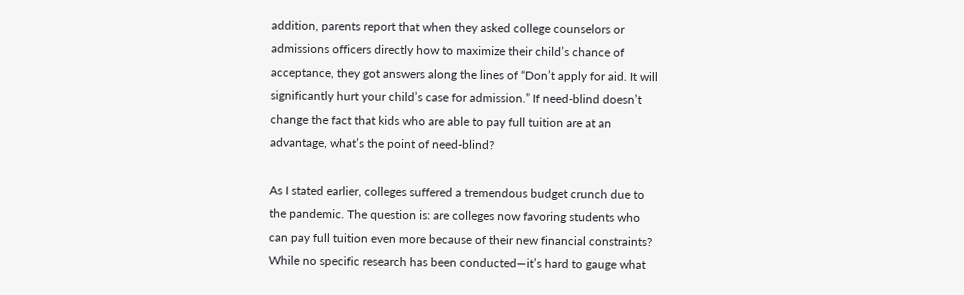addition, parents report that when they asked college counselors or admissions officers directly how to maximize their child’s chance of acceptance, they got answers along the lines of “Don’t apply for aid. It will significantly hurt your child’s case for admission.” If need-blind doesn’t change the fact that kids who are able to pay full tuition are at an advantage, what’s the point of need-blind?

As I stated earlier, colleges suffered a tremendous budget crunch due to the pandemic. The question is: are colleges now favoring students who can pay full tuition even more because of their new financial constraints? While no specific research has been conducted—it’s hard to gauge what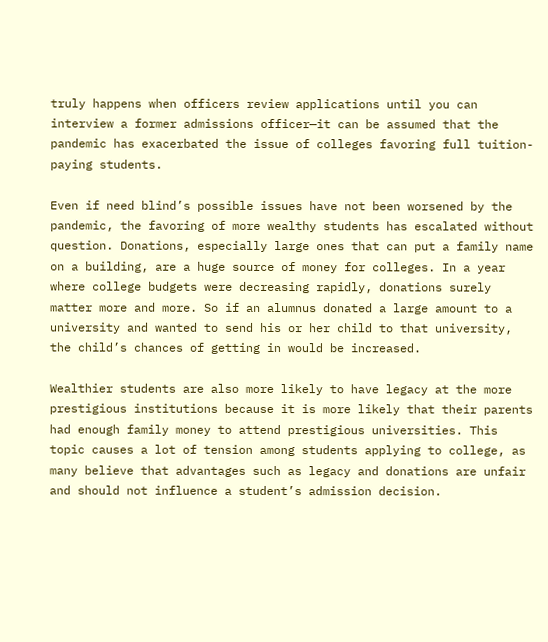truly happens when officers review applications until you can interview a former admissions officer—it can be assumed that the pandemic has exacerbated the issue of colleges favoring full tuition-paying students.

Even if need blind’s possible issues have not been worsened by the pandemic, the favoring of more wealthy students has escalated without question. Donations, especially large ones that can put a family name on a building, are a huge source of money for colleges. In a year where college budgets were decreasing rapidly, donations surely matter more and more. So if an alumnus donated a large amount to a university and wanted to send his or her child to that university, the child’s chances of getting in would be increased.

Wealthier students are also more likely to have legacy at the more prestigious institutions because it is more likely that their parents had enough family money to attend prestigious universities. This topic causes a lot of tension among students applying to college, as many believe that advantages such as legacy and donations are unfair and should not influence a student’s admission decision.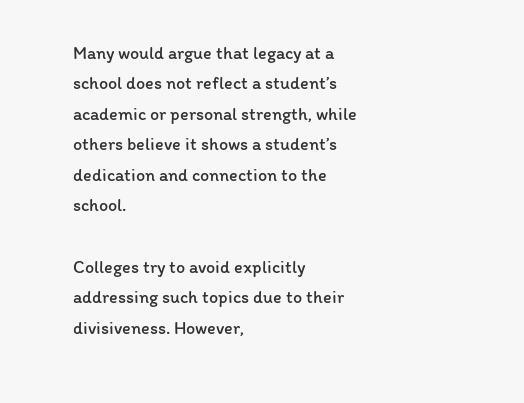Many would argue that legacy at a school does not reflect a student’s academic or personal strength, while others believe it shows a student’s dedication and connection to the school.

Colleges try to avoid explicitly addressing such topics due to their divisiveness. However,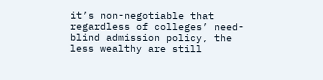it’s non-negotiable that regardless of colleges’ need-blind admission policy, the less wealthy are still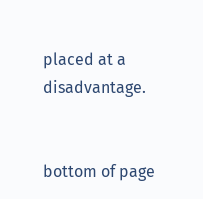placed at a disadvantage.


bottom of page